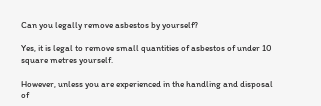Can you legally remove asbestos by yourself?

Yes, it is legal to remove small quantities of asbestos of under 10 square metres yourself.

However, unless you are experienced in the handling and disposal of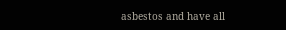asbestos and have all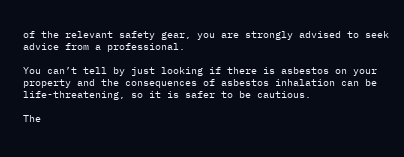of the relevant safety gear, you are strongly advised to seek advice from a professional.

You can’t tell by just looking if there is asbestos on your property and the consequences of asbestos inhalation can be life-threatening, so it is safer to be cautious.

The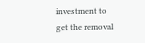investment to get the removal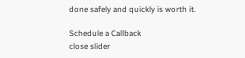done safely and quickly is worth it.

Schedule a Callback
close slider